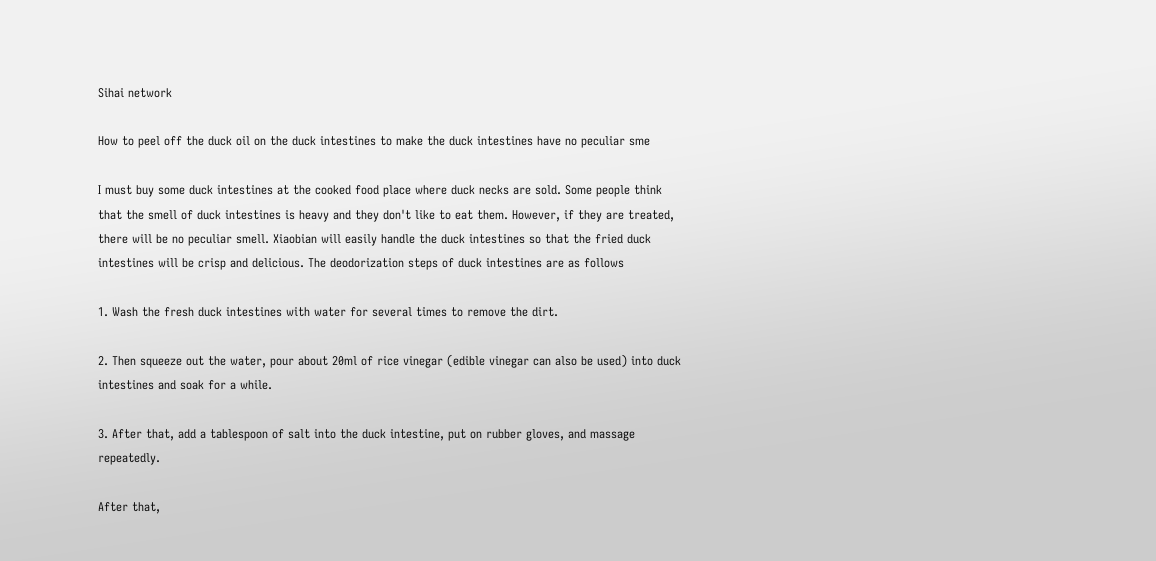Sihai network

How to peel off the duck oil on the duck intestines to make the duck intestines have no peculiar sme

I must buy some duck intestines at the cooked food place where duck necks are sold. Some people think that the smell of duck intestines is heavy and they don't like to eat them. However, if they are treated, there will be no peculiar smell. Xiaobian will easily handle the duck intestines so that the fried duck intestines will be crisp and delicious. The deodorization steps of duck intestines are as follows

1. Wash the fresh duck intestines with water for several times to remove the dirt.

2. Then squeeze out the water, pour about 20ml of rice vinegar (edible vinegar can also be used) into duck intestines and soak for a while.

3. After that, add a tablespoon of salt into the duck intestine, put on rubber gloves, and massage repeatedly.

After that,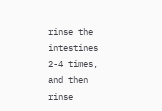rinse the intestines 2-4 times, and then rinse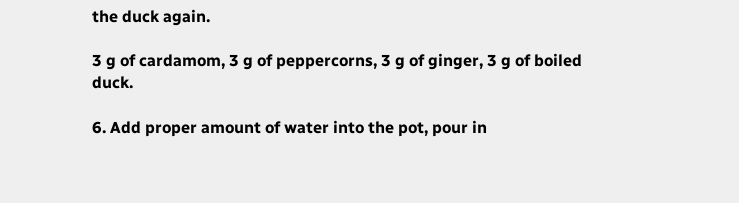the duck again.

3 g of cardamom, 3 g of peppercorns, 3 g of ginger, 3 g of boiled duck.

6. Add proper amount of water into the pot, pour in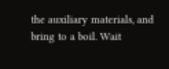the auxiliary materials, and bring to a boil. Wait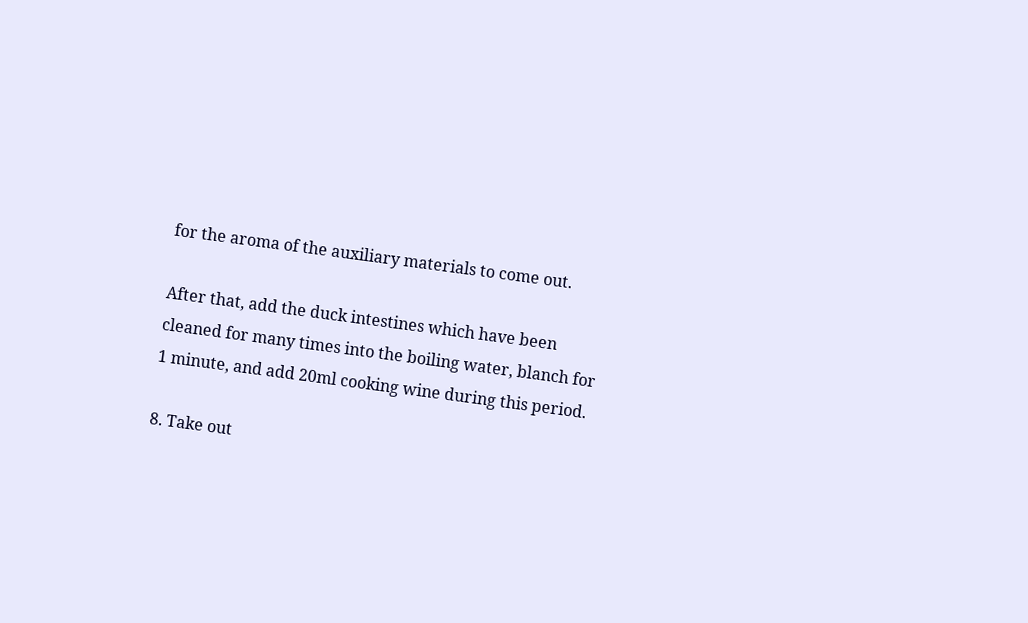for the aroma of the auxiliary materials to come out.

After that, add the duck intestines which have been cleaned for many times into the boiling water, blanch for 1 minute, and add 20ml cooking wine during this period.

8. Take out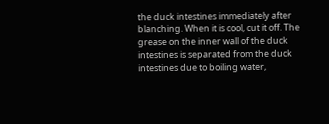the duck intestines immediately after blanching. When it is cool, cut it off. The grease on the inner wall of the duck intestines is separated from the duck intestines due to boiling water,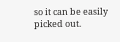so it can be easily picked out.